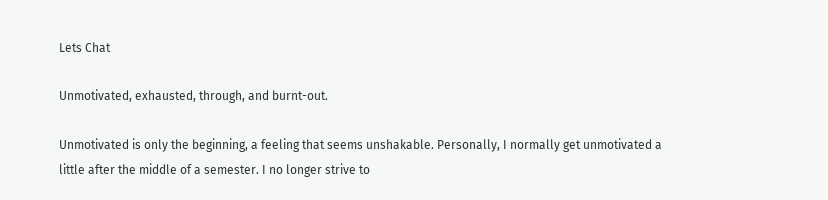Lets Chat

Unmotivated, exhausted, through, and burnt-out.

Unmotivated is only the beginning, a feeling that seems unshakable. Personally, I normally get unmotivated a little after the middle of a semester. I no longer strive to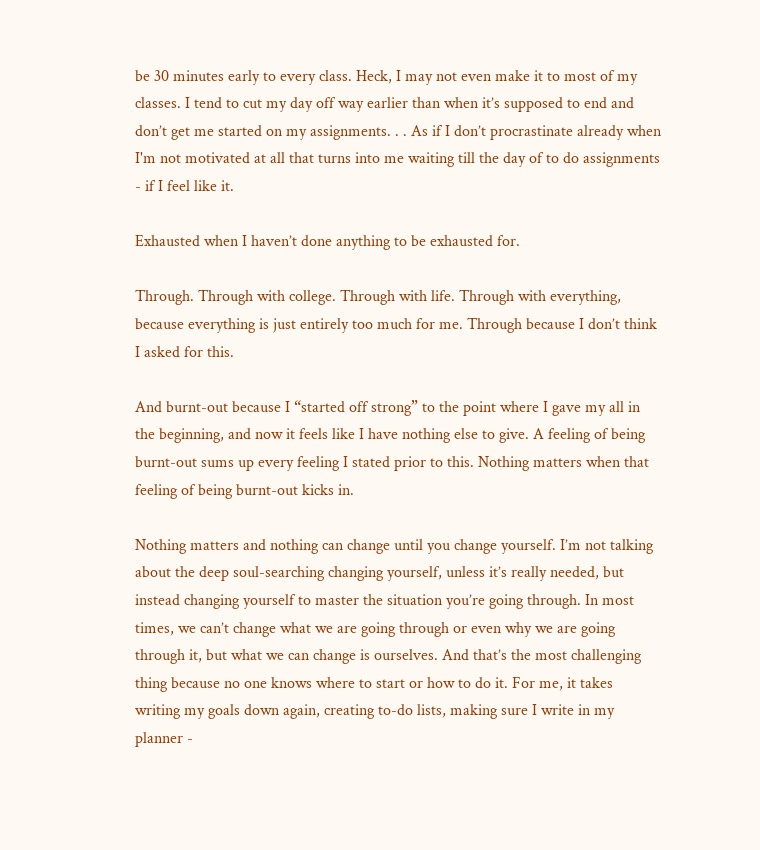be 30 minutes early to every class. Heck, I may not even make it to most of my classes. I tend to cut my day off way earlier than when it’s supposed to end and don’t get me started on my assignments. . . As if I don’t procrastinate already when I'm not motivated at all that turns into me waiting till the day of to do assignments - if I feel like it.

Exhausted when I haven’t done anything to be exhausted for.

Through. Through with college. Through with life. Through with everything, because everything is just entirely too much for me. Through because I don’t think I asked for this.

And burnt-out because I “started off strong” to the point where I gave my all in the beginning, and now it feels like I have nothing else to give. A feeling of being burnt-out sums up every feeling I stated prior to this. Nothing matters when that feeling of being burnt-out kicks in.

Nothing matters and nothing can change until you change yourself. I’m not talking about the deep soul-searching changing yourself, unless it’s really needed, but instead changing yourself to master the situation you’re going through. In most times, we can’t change what we are going through or even why we are going through it, but what we can change is ourselves. And that’s the most challenging thing because no one knows where to start or how to do it. For me, it takes writing my goals down again, creating to-do lists, making sure I write in my planner -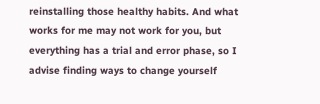reinstalling those healthy habits. And what works for me may not work for you, but everything has a trial and error phase, so I advise finding ways to change yourself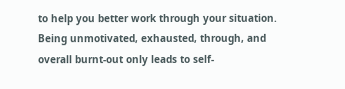to help you better work through your situation. Being unmotivated, exhausted, through, and overall burnt-out only leads to self-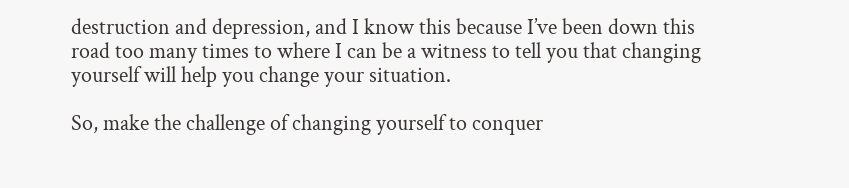destruction and depression, and I know this because I’ve been down this road too many times to where I can be a witness to tell you that changing yourself will help you change your situation.

So, make the challenge of changing yourself to conquer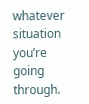whatever situation you’re going through.